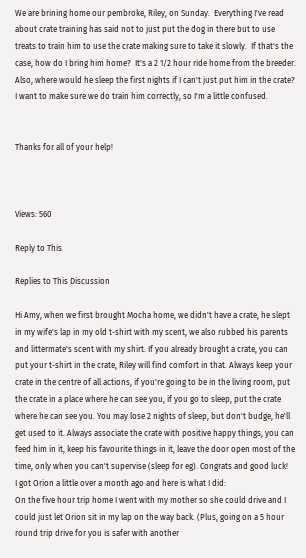We are brining home our pembroke, Riley, on Sunday.  Everything I've read about crate training has said not to just put the dog in there but to use treats to train him to use the crate making sure to take it slowly.  If that's the case, how do I bring him home?  It's a 2 1/2 hour ride home from the breeder.  Also, where would he sleep the first nights if I can't just put him in the crate?  I want to make sure we do train him correctly, so I'm a little confused.


Thanks for all of your help!



Views: 560

Reply to This

Replies to This Discussion

Hi Amy, when we first brought Mocha home, we didn't have a crate, he slept in my wife's lap in my old t-shirt with my scent, we also rubbed his parents and littermate's scent with my shirt. If you already brought a crate, you can put your t-shirt in the crate, Riley will find comfort in that. Always keep your crate in the centre of all actions, if you're going to be in the living room, put the crate in a place where he can see you, if you go to sleep, put the crate where he can see you. You may lose 2 nights of sleep, but don't budge, he'll get used to it. Always associate the crate with positive happy things, you can feed him in it, keep his favourite things in it, leave the door open most of the time, only when you can't supervise (sleep for eg). Congrats and good luck!
I got Orion a little over a month ago and here is what I did:
On the five hour trip home I went with my mother so she could drive and I could just let Orion sit in my lap on the way back. (Plus, going on a 5 hour round trip drive for you is safer with another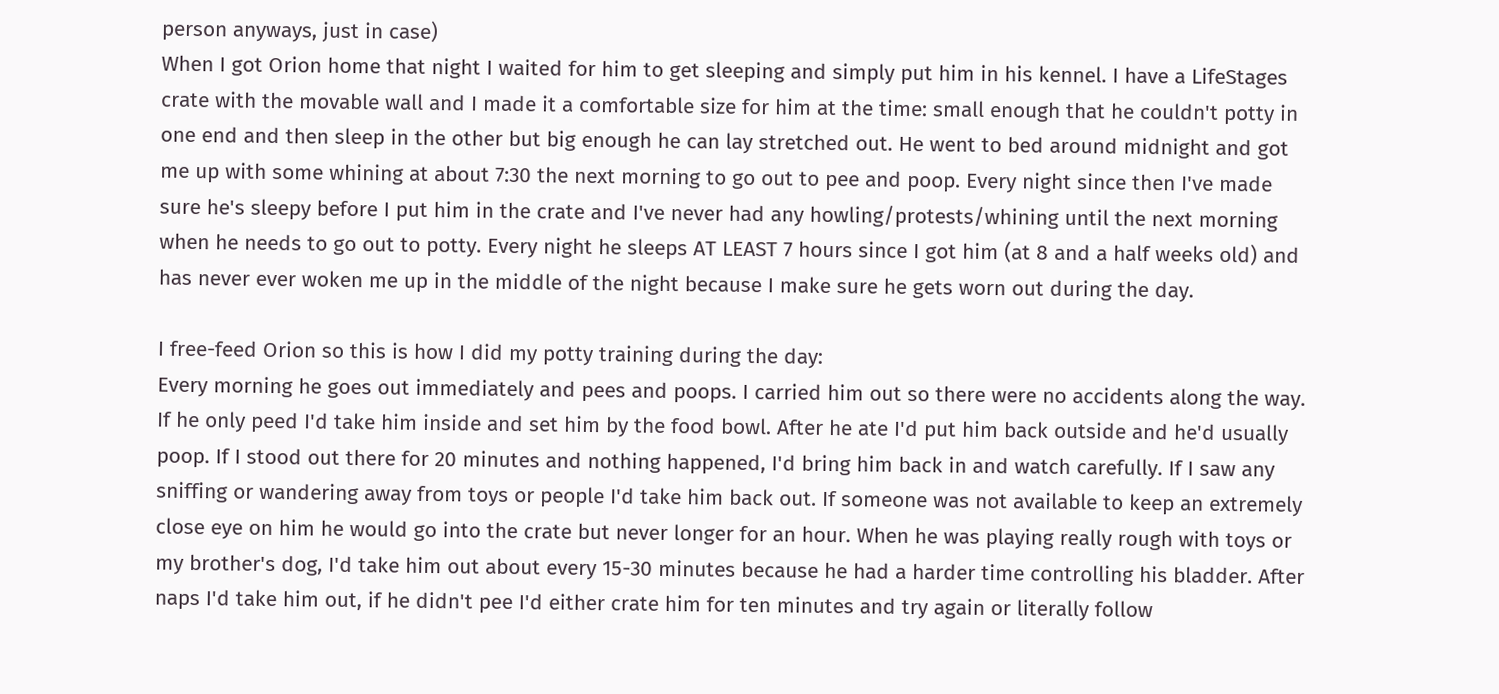person anyways, just in case)
When I got Orion home that night I waited for him to get sleeping and simply put him in his kennel. I have a LifeStages crate with the movable wall and I made it a comfortable size for him at the time: small enough that he couldn't potty in one end and then sleep in the other but big enough he can lay stretched out. He went to bed around midnight and got me up with some whining at about 7:30 the next morning to go out to pee and poop. Every night since then I've made sure he's sleepy before I put him in the crate and I've never had any howling/protests/whining until the next morning when he needs to go out to potty. Every night he sleeps AT LEAST 7 hours since I got him (at 8 and a half weeks old) and has never ever woken me up in the middle of the night because I make sure he gets worn out during the day.

I free-feed Orion so this is how I did my potty training during the day:
Every morning he goes out immediately and pees and poops. I carried him out so there were no accidents along the way. If he only peed I'd take him inside and set him by the food bowl. After he ate I'd put him back outside and he'd usually poop. If I stood out there for 20 minutes and nothing happened, I'd bring him back in and watch carefully. If I saw any sniffing or wandering away from toys or people I'd take him back out. If someone was not available to keep an extremely close eye on him he would go into the crate but never longer for an hour. When he was playing really rough with toys or my brother's dog, I'd take him out about every 15-30 minutes because he had a harder time controlling his bladder. After naps I'd take him out, if he didn't pee I'd either crate him for ten minutes and try again or literally follow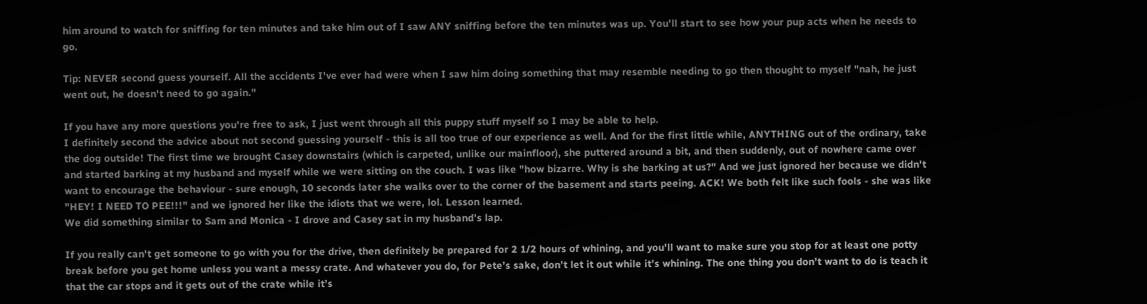him around to watch for sniffing for ten minutes and take him out of I saw ANY sniffing before the ten minutes was up. You'll start to see how your pup acts when he needs to go.

Tip: NEVER second guess yourself. All the accidents I've ever had were when I saw him doing something that may resemble needing to go then thought to myself "nah, he just went out, he doesn't need to go again."

If you have any more questions you're free to ask, I just went through all this puppy stuff myself so I may be able to help.
I definitely second the advice about not second guessing yourself - this is all too true of our experience as well. And for the first little while, ANYTHING out of the ordinary, take the dog outside! The first time we brought Casey downstairs (which is carpeted, unlike our mainfloor), she puttered around a bit, and then suddenly, out of nowhere came over and started barking at my husband and myself while we were sitting on the couch. I was like "how bizarre. Why is she barking at us?" And we just ignored her because we didn't want to encourage the behaviour - sure enough, 10 seconds later she walks over to the corner of the basement and starts peeing. ACK! We both felt like such fools - she was like "HEY! I NEED TO PEE!!!" and we ignored her like the idiots that we were, lol. Lesson learned.
We did something similar to Sam and Monica - I drove and Casey sat in my husband’s lap.

If you really can't get someone to go with you for the drive, then definitely be prepared for 2 1/2 hours of whining, and you'll want to make sure you stop for at least one potty break before you get home unless you want a messy crate. And whatever you do, for Pete’s sake, don’t let it out while it’s whining. The one thing you don’t want to do is teach it that the car stops and it gets out of the crate while it’s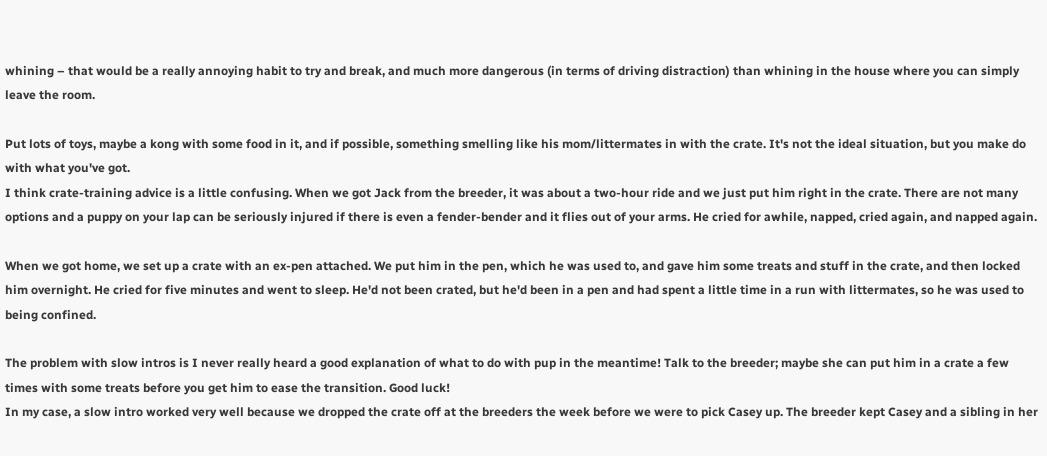whining – that would be a really annoying habit to try and break, and much more dangerous (in terms of driving distraction) than whining in the house where you can simply leave the room.

Put lots of toys, maybe a kong with some food in it, and if possible, something smelling like his mom/littermates in with the crate. It's not the ideal situation, but you make do with what you've got.
I think crate-training advice is a little confusing. When we got Jack from the breeder, it was about a two-hour ride and we just put him right in the crate. There are not many options and a puppy on your lap can be seriously injured if there is even a fender-bender and it flies out of your arms. He cried for awhile, napped, cried again, and napped again.

When we got home, we set up a crate with an ex-pen attached. We put him in the pen, which he was used to, and gave him some treats and stuff in the crate, and then locked him overnight. He cried for five minutes and went to sleep. He'd not been crated, but he'd been in a pen and had spent a little time in a run with littermates, so he was used to being confined.

The problem with slow intros is I never really heard a good explanation of what to do with pup in the meantime! Talk to the breeder; maybe she can put him in a crate a few times with some treats before you get him to ease the transition. Good luck!
In my case, a slow intro worked very well because we dropped the crate off at the breeders the week before we were to pick Casey up. The breeder kept Casey and a sibling in her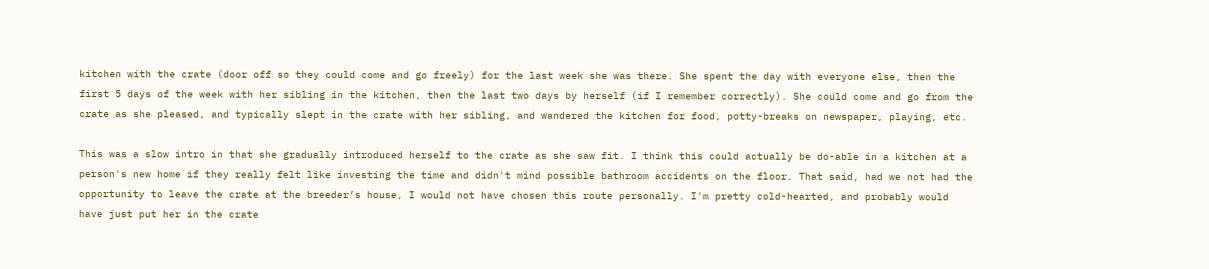kitchen with the crate (door off so they could come and go freely) for the last week she was there. She spent the day with everyone else, then the first 5 days of the week with her sibling in the kitchen, then the last two days by herself (if I remember correctly). She could come and go from the crate as she pleased, and typically slept in the crate with her sibling, and wandered the kitchen for food, potty-breaks on newspaper, playing, etc.

This was a slow intro in that she gradually introduced herself to the crate as she saw fit. I think this could actually be do-able in a kitchen at a person's new home if they really felt like investing the time and didn't mind possible bathroom accidents on the floor. That said, had we not had the opportunity to leave the crate at the breeder’s house, I would not have chosen this route personally. I'm pretty cold-hearted, and probably would have just put her in the crate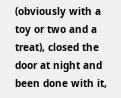(obviously with a toy or two and a treat), closed the door at night and been done with it,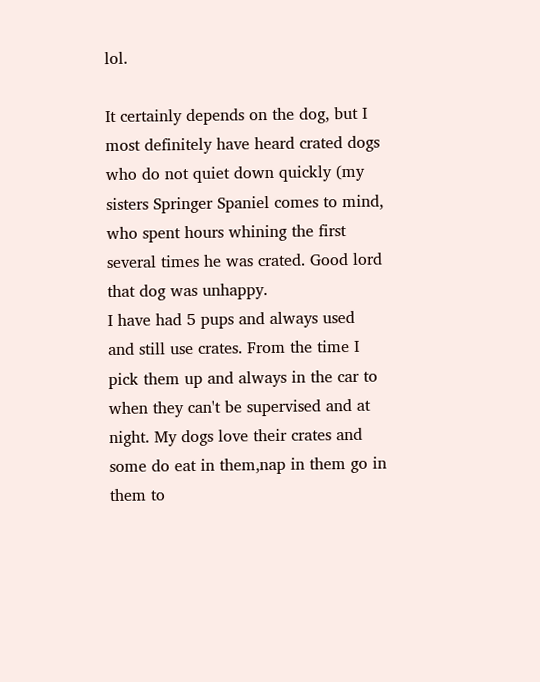lol.

It certainly depends on the dog, but I most definitely have heard crated dogs who do not quiet down quickly (my sisters Springer Spaniel comes to mind, who spent hours whining the first several times he was crated. Good lord that dog was unhappy.
I have had 5 pups and always used and still use crates. From the time I pick them up and always in the car to when they can't be supervised and at night. My dogs love their crates and some do eat in them,nap in them go in them to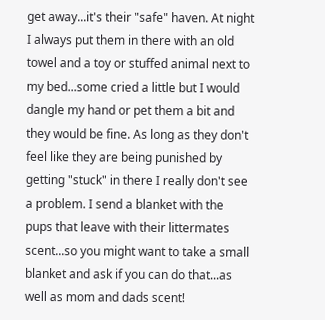get away...it's their "safe" haven. At night I always put them in there with an old towel and a toy or stuffed animal next to my bed...some cried a little but I would dangle my hand or pet them a bit and they would be fine. As long as they don't feel like they are being punished by getting "stuck" in there I really don't see a problem. I send a blanket with the pups that leave with their littermates scent...so you might want to take a small blanket and ask if you can do that...as well as mom and dads scent!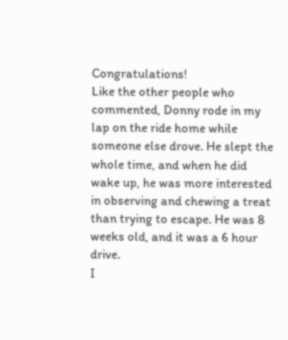Congratulations!
Like the other people who commented, Donny rode in my lap on the ride home while someone else drove. He slept the whole time, and when he did wake up, he was more interested in observing and chewing a treat than trying to escape. He was 8 weeks old, and it was a 6 hour drive.
I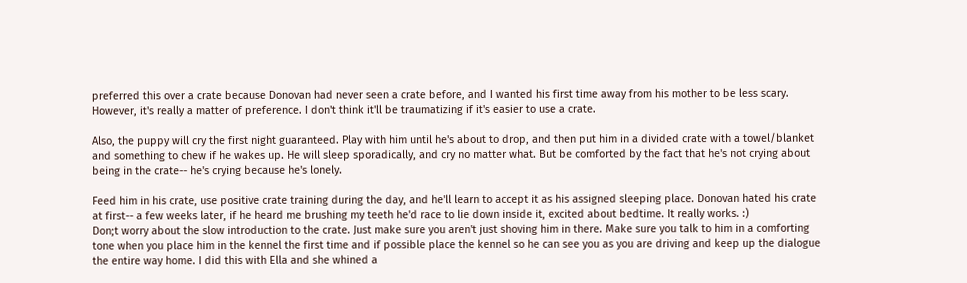preferred this over a crate because Donovan had never seen a crate before, and I wanted his first time away from his mother to be less scary. However, it's really a matter of preference. I don't think it'll be traumatizing if it's easier to use a crate.

Also, the puppy will cry the first night guaranteed. Play with him until he's about to drop, and then put him in a divided crate with a towel/blanket and something to chew if he wakes up. He will sleep sporadically, and cry no matter what. But be comforted by the fact that he's not crying about being in the crate-- he's crying because he's lonely.

Feed him in his crate, use positive crate training during the day, and he'll learn to accept it as his assigned sleeping place. Donovan hated his crate at first-- a few weeks later, if he heard me brushing my teeth he'd race to lie down inside it, excited about bedtime. It really works. :)
Don;t worry about the slow introduction to the crate. Just make sure you aren't just shoving him in there. Make sure you talk to him in a comforting tone when you place him in the kennel the first time and if possible place the kennel so he can see you as you are driving and keep up the dialogue the entire way home. I did this with Ella and she whined a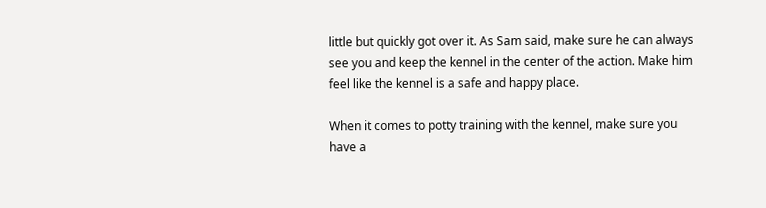little but quickly got over it. As Sam said, make sure he can always see you and keep the kennel in the center of the action. Make him feel like the kennel is a safe and happy place.

When it comes to potty training with the kennel, make sure you have a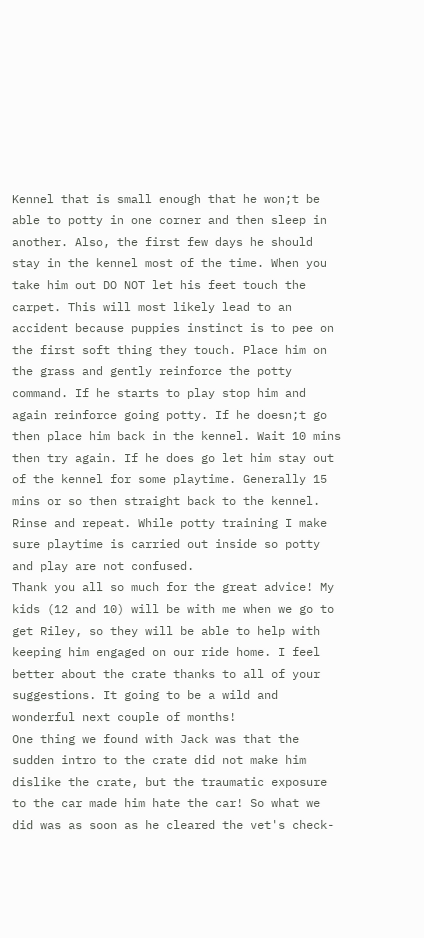Kennel that is small enough that he won;t be able to potty in one corner and then sleep in another. Also, the first few days he should stay in the kennel most of the time. When you take him out DO NOT let his feet touch the carpet. This will most likely lead to an accident because puppies instinct is to pee on the first soft thing they touch. Place him on the grass and gently reinforce the potty command. If he starts to play stop him and again reinforce going potty. If he doesn;t go then place him back in the kennel. Wait 10 mins then try again. If he does go let him stay out of the kennel for some playtime. Generally 15 mins or so then straight back to the kennel. Rinse and repeat. While potty training I make sure playtime is carried out inside so potty and play are not confused.
Thank you all so much for the great advice! My kids (12 and 10) will be with me when we go to get Riley, so they will be able to help with keeping him engaged on our ride home. I feel better about the crate thanks to all of your suggestions. It going to be a wild and wonderful next couple of months!
One thing we found with Jack was that the sudden intro to the crate did not make him dislike the crate, but the traumatic exposure to the car made him hate the car! So what we did was as soon as he cleared the vet's check-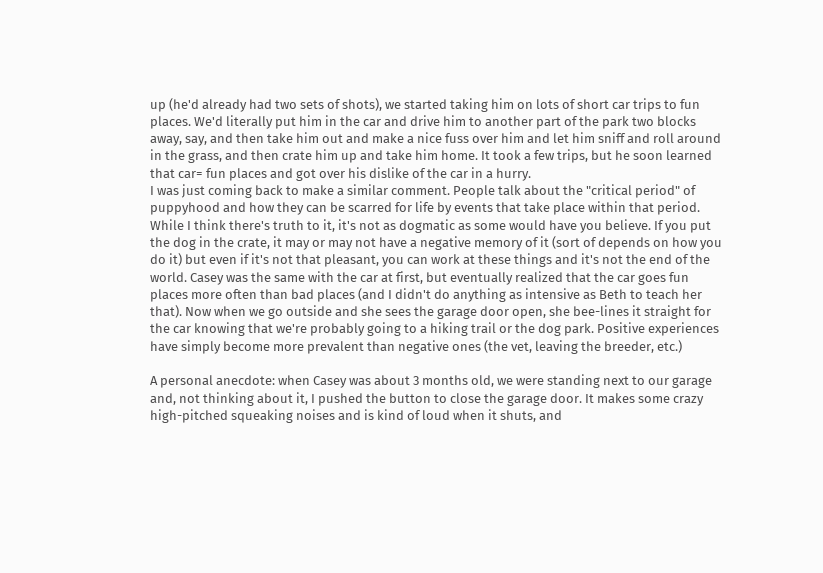up (he'd already had two sets of shots), we started taking him on lots of short car trips to fun places. We'd literally put him in the car and drive him to another part of the park two blocks away, say, and then take him out and make a nice fuss over him and let him sniff and roll around in the grass, and then crate him up and take him home. It took a few trips, but he soon learned that car= fun places and got over his dislike of the car in a hurry.
I was just coming back to make a similar comment. People talk about the "critical period" of puppyhood and how they can be scarred for life by events that take place within that period. While I think there's truth to it, it's not as dogmatic as some would have you believe. If you put the dog in the crate, it may or may not have a negative memory of it (sort of depends on how you do it) but even if it's not that pleasant, you can work at these things and it's not the end of the world. Casey was the same with the car at first, but eventually realized that the car goes fun places more often than bad places (and I didn't do anything as intensive as Beth to teach her that). Now when we go outside and she sees the garage door open, she bee-lines it straight for the car knowing that we're probably going to a hiking trail or the dog park. Positive experiences have simply become more prevalent than negative ones (the vet, leaving the breeder, etc.)

A personal anecdote: when Casey was about 3 months old, we were standing next to our garage and, not thinking about it, I pushed the button to close the garage door. It makes some crazy high-pitched squeaking noises and is kind of loud when it shuts, and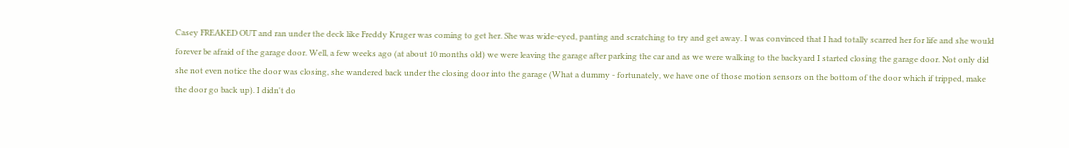Casey FREAKED OUT and ran under the deck like Freddy Kruger was coming to get her. She was wide-eyed, panting and scratching to try and get away. I was convinced that I had totally scarred her for life and she would forever be afraid of the garage door. Well, a few weeks ago (at about 10 months old) we were leaving the garage after parking the car and as we were walking to the backyard I started closing the garage door. Not only did she not even notice the door was closing, she wandered back under the closing door into the garage (What a dummy - fortunately, we have one of those motion sensors on the bottom of the door which if tripped, make the door go back up). I didn't do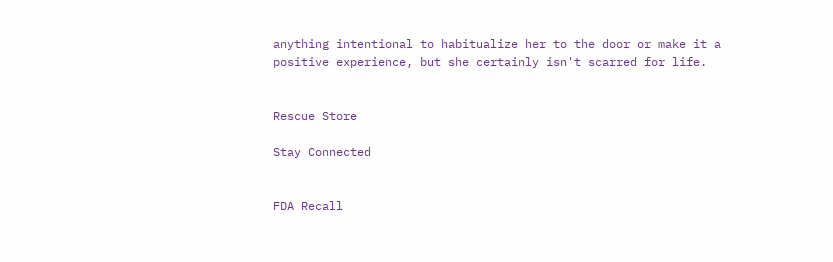anything intentional to habitualize her to the door or make it a positive experience, but she certainly isn't scarred for life.


Rescue Store

Stay Connected


FDA Recall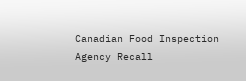Canadian Food Inspection Agency Recall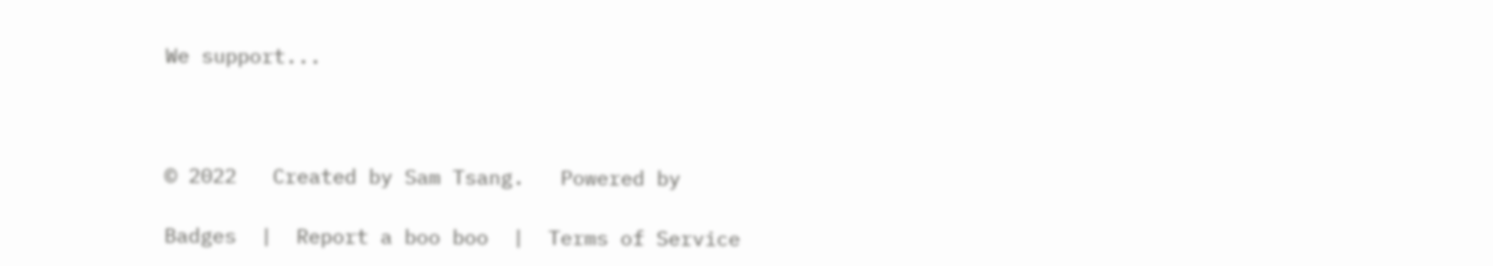We support...



© 2022   Created by Sam Tsang.   Powered by

Badges  |  Report a boo boo  |  Terms of Service